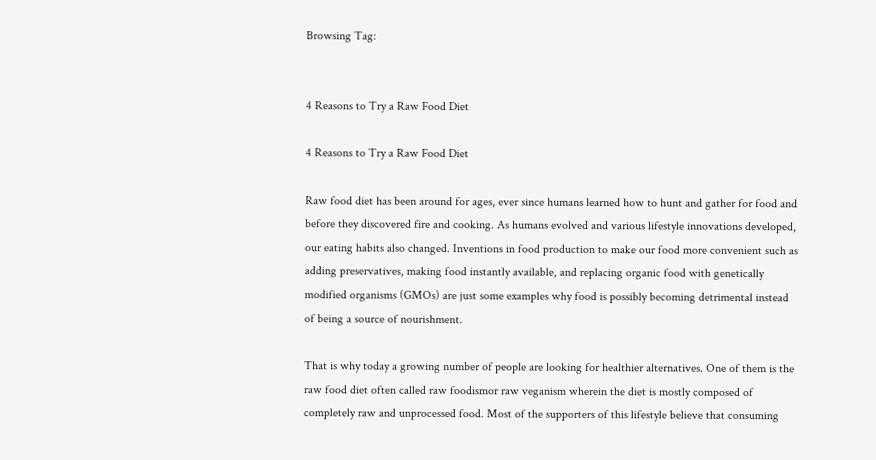Browsing Tag:


4 Reasons to Try a Raw Food Diet

4 Reasons to Try a Raw Food Diet

Raw food diet has been around for ages, ever since humans learned how to hunt and gather for food and before they discovered fire and cooking. As humans evolved and various lifestyle innovations developed, our eating habits also changed. Inventions in food production to make our food more convenient such as adding preservatives, making food instantly available, and replacing organic food with genetically modified organisms (GMOs) are just some examples why food is possibly becoming detrimental instead of being a source of nourishment.

That is why today a growing number of people are looking for healthier alternatives. One of them is the raw food diet often called raw foodismor raw veganism wherein the diet is mostly composed of completely raw and unprocessed food. Most of the supporters of this lifestyle believe that consuming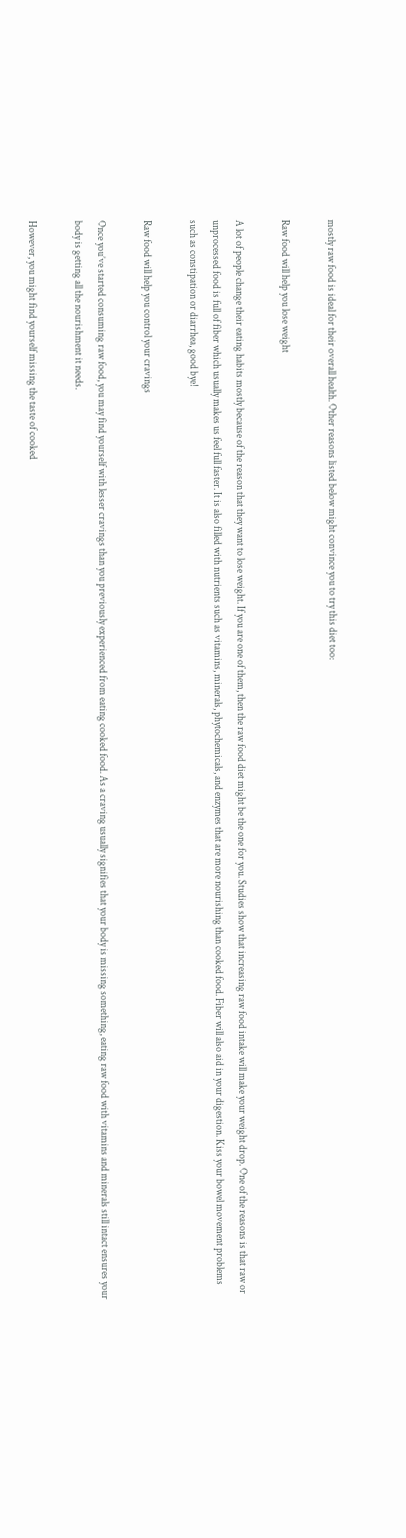mostly raw food is ideal for their overall health. Other reasons listed below might convince you to try this diet too:

Raw food will help you lose weight

A lot of people change their eating habits mostly because of the reason that they want to lose weight. If you are one of them, then the raw food diet might be the one for you. Studies show that increasing raw food intake will make your weight drop. One of the reasons is that raw or unprocessed food is full of fiber which usually makes us feel full faster. It is also filled with nutrients such as vitamins, minerals, phytochemicals, and enzymes that are more nourishing than cooked food. Fiber will also aid in your digestion. Kiss your bowel movement problems such as constipation or diarrhea, good bye!

Raw food will help you control your cravings

Once you’ve started consuming raw food, you may find yourself with lesser cravings than you previously experienced from eating cooked food. As a craving usually signifies that your body is missing something, eating raw food with vitamins and minerals still intact ensures your body is getting all the nourishment it needs.

However, you might find yourself missing the taste of cooked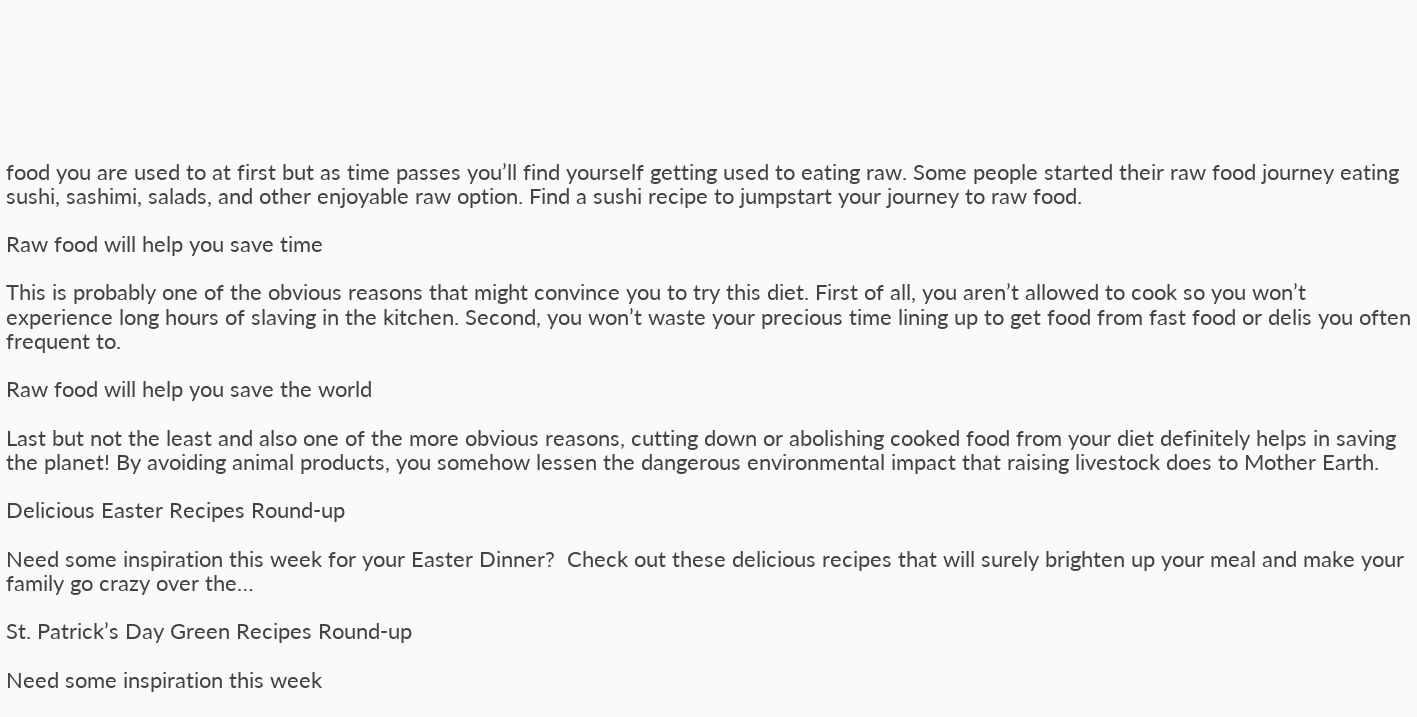food you are used to at first but as time passes you’ll find yourself getting used to eating raw. Some people started their raw food journey eating sushi, sashimi, salads, and other enjoyable raw option. Find a sushi recipe to jumpstart your journey to raw food.

Raw food will help you save time

This is probably one of the obvious reasons that might convince you to try this diet. First of all, you aren’t allowed to cook so you won’t experience long hours of slaving in the kitchen. Second, you won’t waste your precious time lining up to get food from fast food or delis you often frequent to.

Raw food will help you save the world

Last but not the least and also one of the more obvious reasons, cutting down or abolishing cooked food from your diet definitely helps in saving the planet! By avoiding animal products, you somehow lessen the dangerous environmental impact that raising livestock does to Mother Earth.

Delicious Easter Recipes Round-up

Need some inspiration this week for your Easter Dinner?  Check out these delicious recipes that will surely brighten up your meal and make your family go crazy over the…

St. Patrick’s Day Green Recipes Round-up

Need some inspiration this week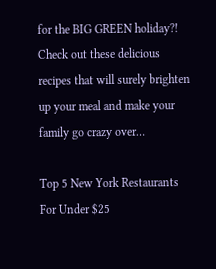for the BIG GREEN holiday?!  Check out these delicious recipes that will surely brighten up your meal and make your family go crazy over…

Top 5 New York Restaurants For Under $25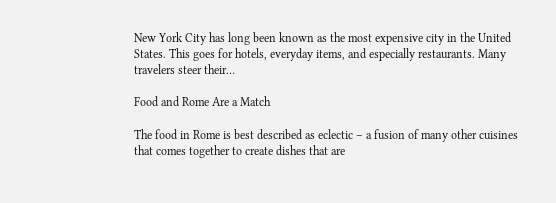New York City has long been known as the most expensive city in the United States. This goes for hotels, everyday items, and especially restaurants. Many travelers steer their…

Food and Rome Are a Match

The food in Rome is best described as eclectic – a fusion of many other cuisines that comes together to create dishes that are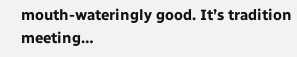mouth-wateringly good. It’s tradition meeting…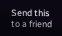Send this to a friend